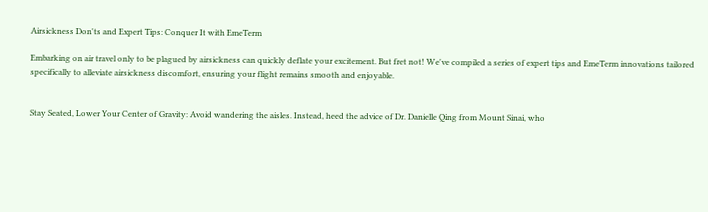Airsickness Don'ts and Expert Tips: Conquer It with EmeTerm

Embarking on air travel only to be plagued by airsickness can quickly deflate your excitement. But fret not! We've compiled a series of expert tips and EmeTerm innovations tailored specifically to alleviate airsickness discomfort, ensuring your flight remains smooth and enjoyable.


Stay Seated, Lower Your Center of Gravity: Avoid wandering the aisles. Instead, heed the advice of Dr. Danielle Qing from Mount Sinai, who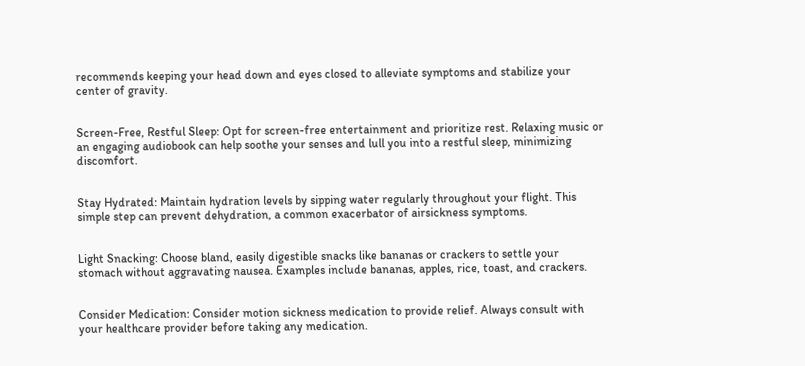recommends keeping your head down and eyes closed to alleviate symptoms and stabilize your center of gravity.


Screen-Free, Restful Sleep: Opt for screen-free entertainment and prioritize rest. Relaxing music or an engaging audiobook can help soothe your senses and lull you into a restful sleep, minimizing discomfort.


Stay Hydrated: Maintain hydration levels by sipping water regularly throughout your flight. This simple step can prevent dehydration, a common exacerbator of airsickness symptoms.


Light Snacking: Choose bland, easily digestible snacks like bananas or crackers to settle your stomach without aggravating nausea. Examples include bananas, apples, rice, toast, and crackers.


Consider Medication: Consider motion sickness medication to provide relief. Always consult with your healthcare provider before taking any medication.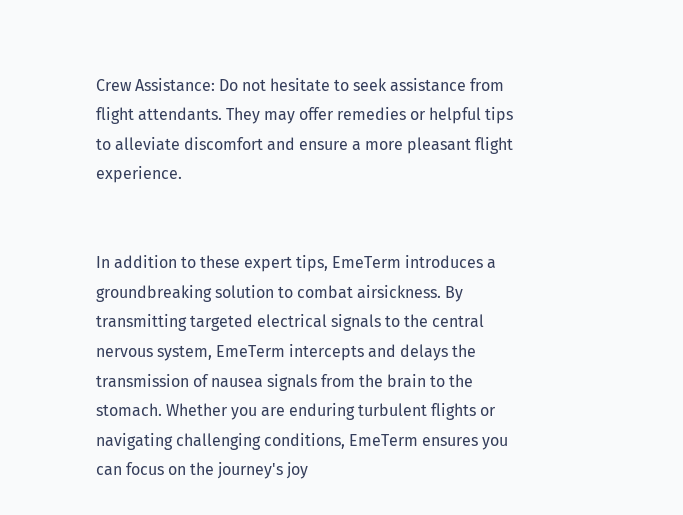Crew Assistance: Do not hesitate to seek assistance from flight attendants. They may offer remedies or helpful tips to alleviate discomfort and ensure a more pleasant flight experience.


In addition to these expert tips, EmeTerm introduces a groundbreaking solution to combat airsickness. By transmitting targeted electrical signals to the central nervous system, EmeTerm intercepts and delays the transmission of nausea signals from the brain to the stomach. Whether you are enduring turbulent flights or navigating challenging conditions, EmeTerm ensures you can focus on the journey's joy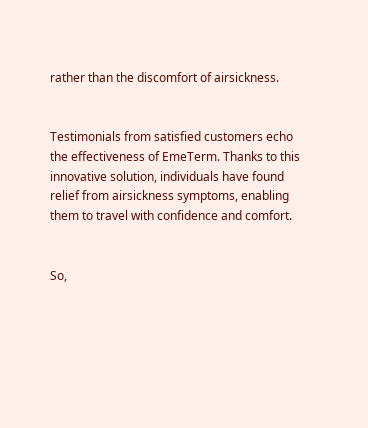rather than the discomfort of airsickness.


Testimonials from satisfied customers echo the effectiveness of EmeTerm. Thanks to this innovative solution, individuals have found relief from airsickness symptoms, enabling them to travel with confidence and comfort.


So,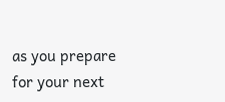as you prepare for your next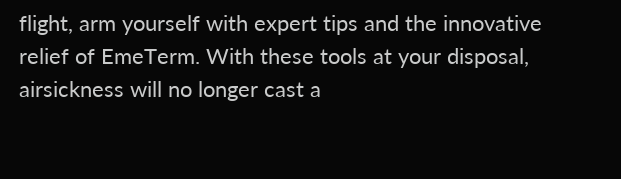flight, arm yourself with expert tips and the innovative relief of EmeTerm. With these tools at your disposal, airsickness will no longer cast a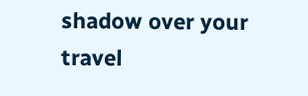shadow over your travel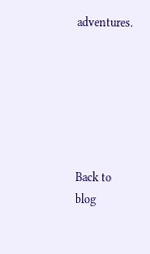adventures.






Back to blog